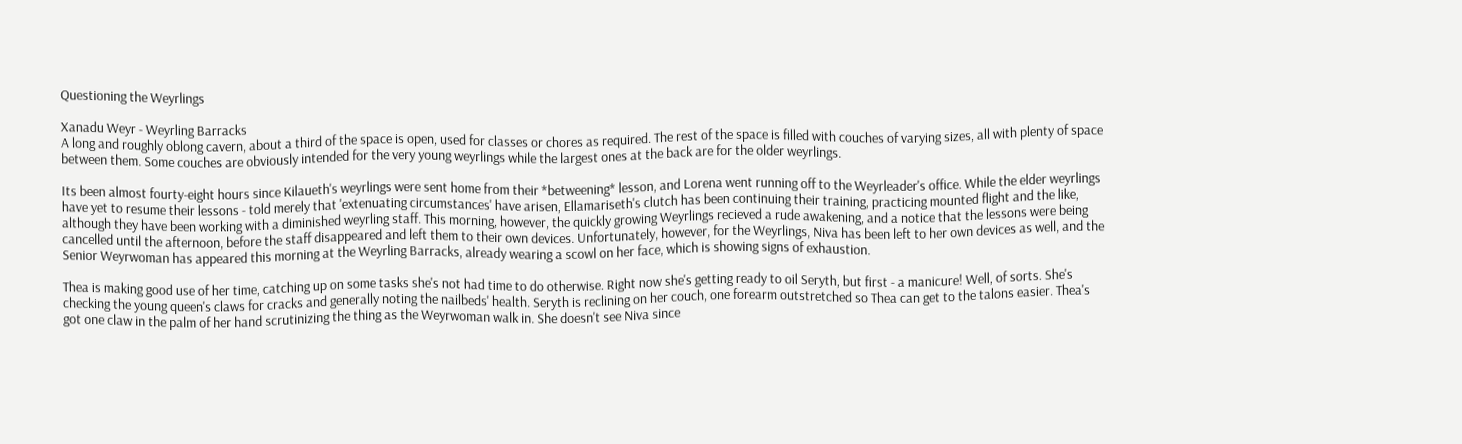Questioning the Weyrlings

Xanadu Weyr - Weyrling Barracks
A long and roughly oblong cavern, about a third of the space is open, used for classes or chores as required. The rest of the space is filled with couches of varying sizes, all with plenty of space between them. Some couches are obviously intended for the very young weyrlings while the largest ones at the back are for the older weyrlings.

Its been almost fourty-eight hours since Kilaueth's weyrlings were sent home from their *betweening* lesson, and Lorena went running off to the Weyrleader's office. While the elder weyrlings have yet to resume their lessons - told merely that 'extenuating circumstances' have arisen, Ellamariseth's clutch has been continuing their training, practicing mounted flight and the like, although they have been working with a diminished weyrling staff. This morning, however, the quickly growing Weyrlings recieved a rude awakening, and a notice that the lessons were being cancelled until the afternoon, before the staff disappeared and left them to their own devices. Unfortunately, however, for the Weyrlings, Niva has been left to her own devices as well, and the Senior Weyrwoman has appeared this morning at the Weyrling Barracks, already wearing a scowl on her face, which is showing signs of exhaustion.

Thea is making good use of her time, catching up on some tasks she's not had time to do otherwise. Right now she's getting ready to oil Seryth, but first - a manicure! Well, of sorts. She's checking the young queen's claws for cracks and generally noting the nailbeds' health. Seryth is reclining on her couch, one forearm outstretched so Thea can get to the talons easier. Thea's got one claw in the palm of her hand scrutinizing the thing as the Weyrwoman walk in. She doesn't see Niva since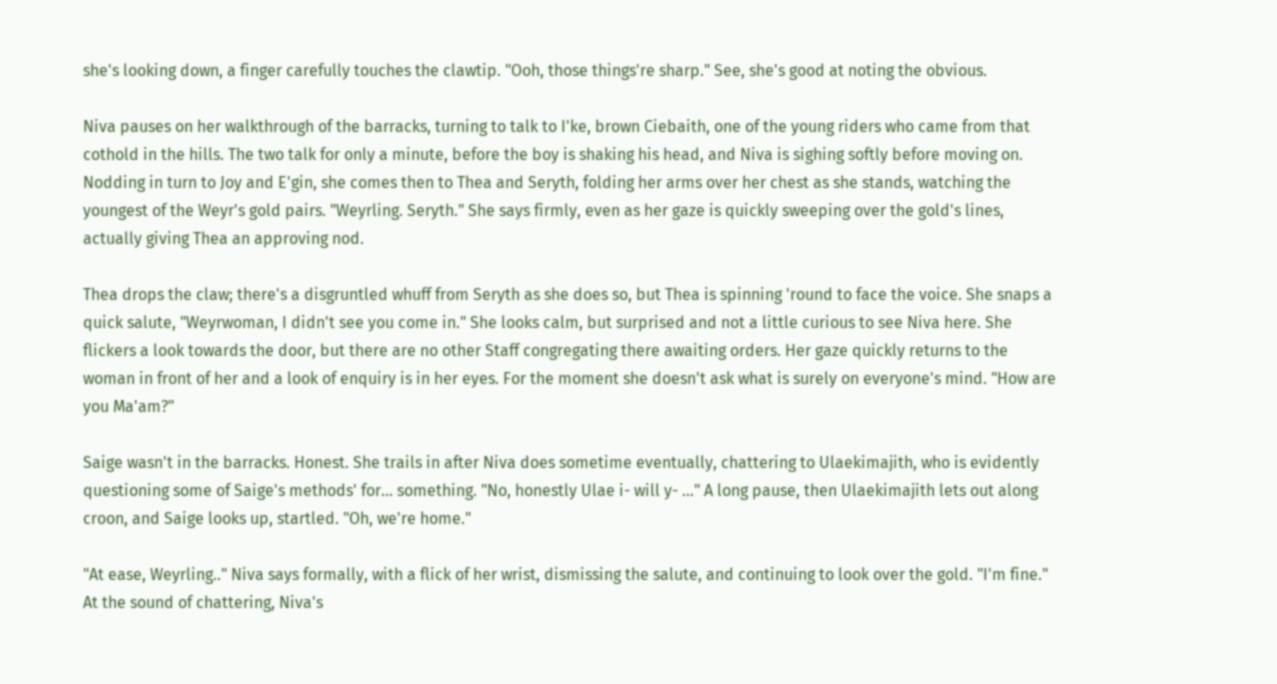she's looking down, a finger carefully touches the clawtip. "Ooh, those things're sharp." See, she's good at noting the obvious.

Niva pauses on her walkthrough of the barracks, turning to talk to I'ke, brown Ciebaith, one of the young riders who came from that cothold in the hills. The two talk for only a minute, before the boy is shaking his head, and Niva is sighing softly before moving on. Nodding in turn to Joy and E'gin, she comes then to Thea and Seryth, folding her arms over her chest as she stands, watching the youngest of the Weyr's gold pairs. "Weyrling. Seryth." She says firmly, even as her gaze is quickly sweeping over the gold's lines, actually giving Thea an approving nod.

Thea drops the claw; there's a disgruntled whuff from Seryth as she does so, but Thea is spinning 'round to face the voice. She snaps a quick salute, "Weyrwoman, I didn't see you come in." She looks calm, but surprised and not a little curious to see Niva here. She flickers a look towards the door, but there are no other Staff congregating there awaiting orders. Her gaze quickly returns to the woman in front of her and a look of enquiry is in her eyes. For the moment she doesn't ask what is surely on everyone's mind. "How are you Ma'am?"

Saige wasn't in the barracks. Honest. She trails in after Niva does sometime eventually, chattering to Ulaekimajith, who is evidently questioning some of Saige's methods' for… something. "No, honestly Ulae i- will y- …" A long pause, then Ulaekimajith lets out along croon, and Saige looks up, startled. "Oh, we're home."

"At ease, Weyrling.." Niva says formally, with a flick of her wrist, dismissing the salute, and continuing to look over the gold. "I'm fine." At the sound of chattering, Niva's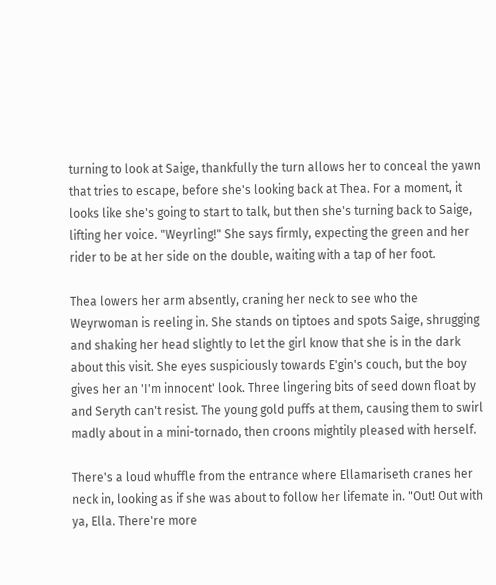turning to look at Saige, thankfully the turn allows her to conceal the yawn that tries to escape, before she's looking back at Thea. For a moment, it looks like she's going to start to talk, but then she's turning back to Saige, lifting her voice. "Weyrling!" She says firmly, expecting the green and her rider to be at her side on the double, waiting with a tap of her foot.

Thea lowers her arm absently, craning her neck to see who the Weyrwoman is reeling in. She stands on tiptoes and spots Saige, shrugging and shaking her head slightly to let the girl know that she is in the dark about this visit. She eyes suspiciously towards E'gin's couch, but the boy gives her an 'I'm innocent' look. Three lingering bits of seed down float by and Seryth can't resist. The young gold puffs at them, causing them to swirl madly about in a mini-tornado, then croons mightily pleased with herself.

There's a loud whuffle from the entrance where Ellamariseth cranes her neck in, looking as if she was about to follow her lifemate in. "Out! Out with ya, Ella. There're more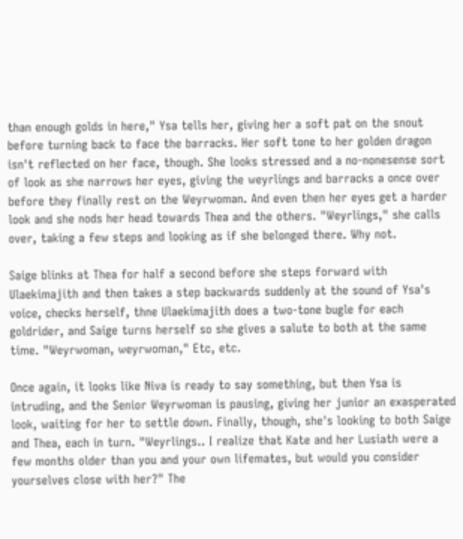than enough golds in here," Ysa tells her, giving her a soft pat on the snout before turning back to face the barracks. Her soft tone to her golden dragon isn't reflected on her face, though. She looks stressed and a no-nonesense sort of look as she narrows her eyes, giving the weyrlings and barracks a once over before they finally rest on the Weyrwoman. And even then her eyes get a harder look and she nods her head towards Thea and the others. "Weyrlings," she calls over, taking a few steps and looking as if she belonged there. Why not.

Saige blinks at Thea for half a second before she steps forward with Ulaekimajith and then takes a step backwards suddenly at the sound of Ysa's voice, checks herself, thne Ulaekimajith does a two-tone bugle for each goldrider, and Saige turns herself so she gives a salute to both at the same time. "Weyrwoman, weyrwoman," Etc, etc.

Once again, it looks like Niva is ready to say something, but then Ysa is intruding, and the Senior Weyrwoman is pausing, giving her junior an exasperated look, waiting for her to settle down. Finally, though, she's looking to both Saige and Thea, each in turn. "Weyrlings.. I realize that Kate and her Lusiath were a few months older than you and your own lifemates, but would you consider yourselves close with her?" The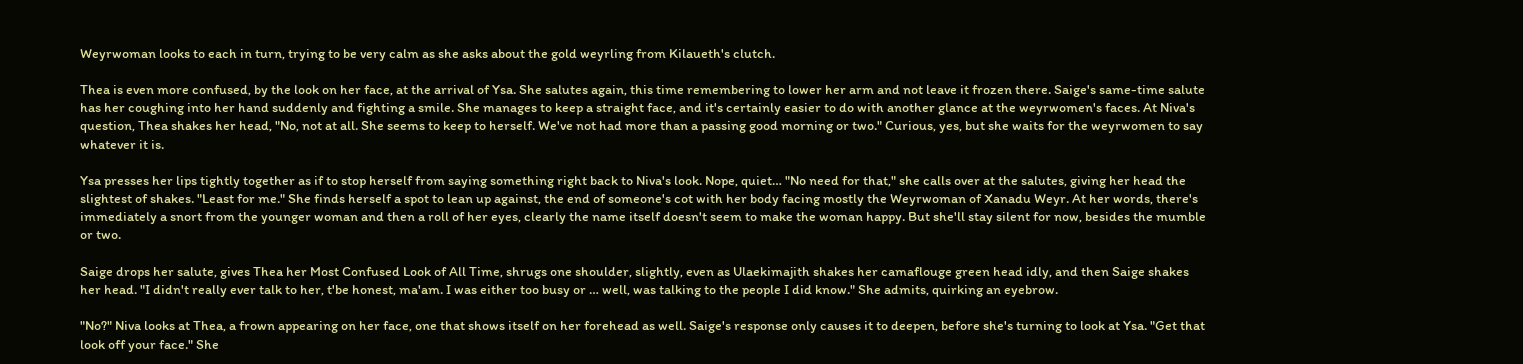Weyrwoman looks to each in turn, trying to be very calm as she asks about the gold weyrling from Kilaueth's clutch.

Thea is even more confused, by the look on her face, at the arrival of Ysa. She salutes again, this time remembering to lower her arm and not leave it frozen there. Saige's same-time salute has her coughing into her hand suddenly and fighting a smile. She manages to keep a straight face, and it's certainly easier to do with another glance at the weyrwomen's faces. At Niva's question, Thea shakes her head, "No, not at all. She seems to keep to herself. We've not had more than a passing good morning or two." Curious, yes, but she waits for the weyrwomen to say whatever it is.

Ysa presses her lips tightly together as if to stop herself from saying something right back to Niva's look. Nope, quiet… "No need for that," she calls over at the salutes, giving her head the slightest of shakes. "Least for me." She finds herself a spot to lean up against, the end of someone's cot with her body facing mostly the Weyrwoman of Xanadu Weyr. At her words, there's immediately a snort from the younger woman and then a roll of her eyes, clearly the name itself doesn't seem to make the woman happy. But she'll stay silent for now, besides the mumble or two.

Saige drops her salute, gives Thea her Most Confused Look of All Time, shrugs one shoulder, slightly, even as Ulaekimajith shakes her camaflouge green head idly, and then Saige shakes her head. "I didn't really ever talk to her, t'be honest, ma'am. I was either too busy or … well, was talking to the people I did know." She admits, quirking an eyebrow.

"No?" Niva looks at Thea, a frown appearing on her face, one that shows itself on her forehead as well. Saige's response only causes it to deepen, before she's turning to look at Ysa. "Get that look off your face." She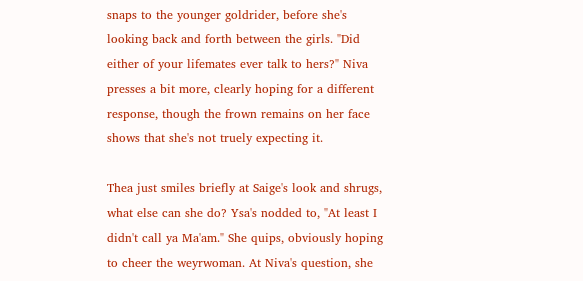snaps to the younger goldrider, before she's looking back and forth between the girls. "Did either of your lifemates ever talk to hers?" Niva presses a bit more, clearly hoping for a different response, though the frown remains on her face shows that she's not truely expecting it.

Thea just smiles briefly at Saige's look and shrugs, what else can she do? Ysa's nodded to, "At least I didn't call ya Ma'am." She quips, obviously hoping to cheer the weyrwoman. At Niva's question, she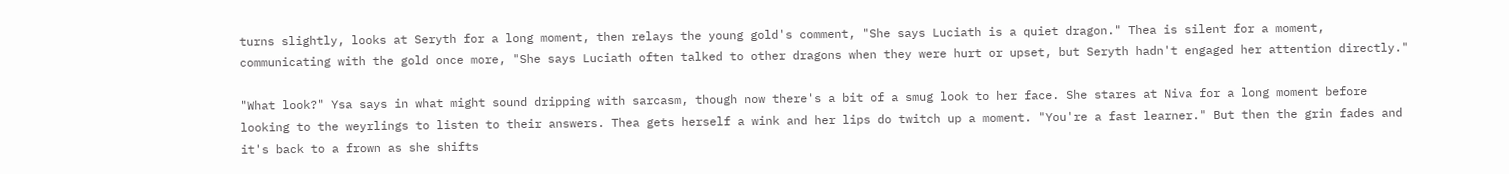turns slightly, looks at Seryth for a long moment, then relays the young gold's comment, "She says Luciath is a quiet dragon." Thea is silent for a moment,
communicating with the gold once more, "She says Luciath often talked to other dragons when they were hurt or upset, but Seryth hadn't engaged her attention directly."

"What look?" Ysa says in what might sound dripping with sarcasm, though now there's a bit of a smug look to her face. She stares at Niva for a long moment before looking to the weyrlings to listen to their answers. Thea gets herself a wink and her lips do twitch up a moment. "You're a fast learner." But then the grin fades and it's back to a frown as she shifts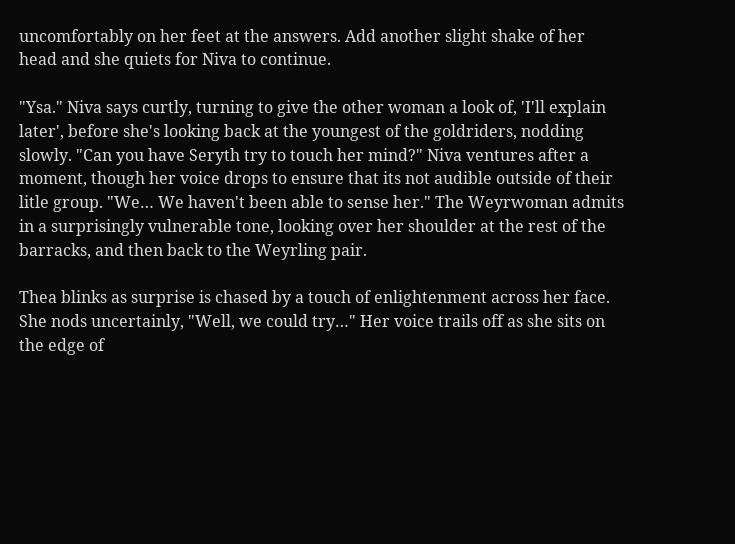uncomfortably on her feet at the answers. Add another slight shake of her head and she quiets for Niva to continue.

"Ysa." Niva says curtly, turning to give the other woman a look of, 'I'll explain later', before she's looking back at the youngest of the goldriders, nodding slowly. "Can you have Seryth try to touch her mind?" Niva ventures after a moment, though her voice drops to ensure that its not audible outside of their litle group. "We… We haven't been able to sense her." The Weyrwoman admits in a surprisingly vulnerable tone, looking over her shoulder at the rest of the barracks, and then back to the Weyrling pair.

Thea blinks as surprise is chased by a touch of enlightenment across her face. She nods uncertainly, "Well, we could try…" Her voice trails off as she sits on the edge of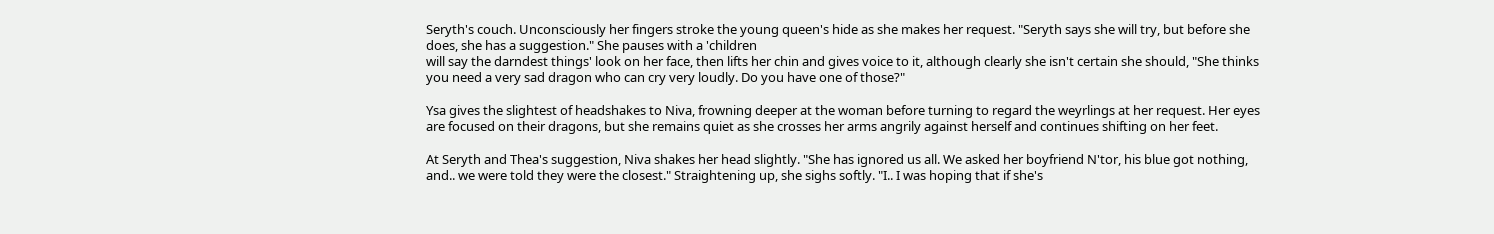Seryth's couch. Unconsciously her fingers stroke the young queen's hide as she makes her request. "Seryth says she will try, but before she does, she has a suggestion." She pauses with a 'children
will say the darndest things' look on her face, then lifts her chin and gives voice to it, although clearly she isn't certain she should, "She thinks you need a very sad dragon who can cry very loudly. Do you have one of those?"

Ysa gives the slightest of headshakes to Niva, frowning deeper at the woman before turning to regard the weyrlings at her request. Her eyes are focused on their dragons, but she remains quiet as she crosses her arms angrily against herself and continues shifting on her feet.

At Seryth and Thea's suggestion, Niva shakes her head slightly. "She has ignored us all. We asked her boyfriend N'tor, his blue got nothing, and.. we were told they were the closest." Straightening up, she sighs softly. "I.. I was hoping that if she's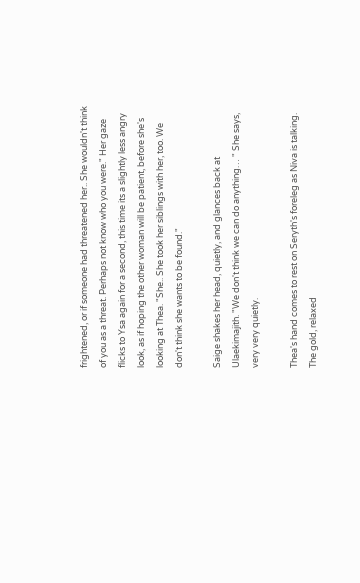frightened, or if someone had threatened her.. She wouldn't think of you as a threat. Perhaps not know who you were." Her gaze flicks to Ysa again for a second, this time its a slightly less angry look, as if hoping the other woman will be patient, before she's looking at Thea. "She.. She took her siblings with her, too. We don't think she wants to be found."

Saige shakes her head, quietly, and glances back at Ulaekimajith. "We don't think we can do anything… " She says, very very quietly.

Thea's hand comes to rest on Seryth's foreleg as Niva is talking. The gold, relaxed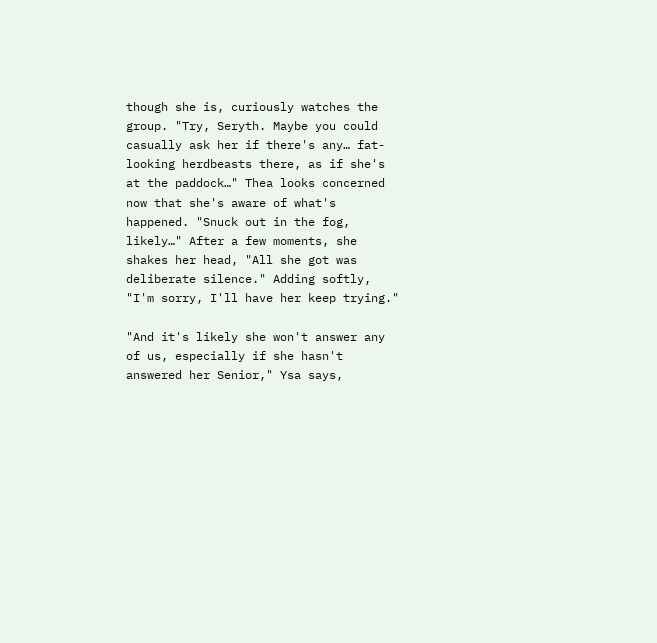though she is, curiously watches the group. "Try, Seryth. Maybe you could casually ask her if there's any… fat-looking herdbeasts there, as if she's at the paddock…" Thea looks concerned now that she's aware of what's happened. "Snuck out in the fog, likely…" After a few moments, she shakes her head, "All she got was deliberate silence." Adding softly, "I'm sorry, I'll have her keep trying."

"And it's likely she won't answer any of us, especially if she hasn't answered her Senior," Ysa says,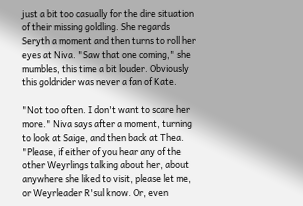just a bit too casually for the dire situation of their missing goldling. She regards Seryth a moment and then turns to roll her eyes at Niva. "Saw that one coming," she mumbles, this time a bit louder. Obviously this goldrider was never a fan of Kate.

"Not too often. I don't want to scare her more." Niva says after a moment, turning to look at Saige, and then back at Thea. "Please, if either of you hear any of the other Weyrlings talking about her, about anywhere she liked to visit, please let me, or Weyrleader R'sul know. Or, even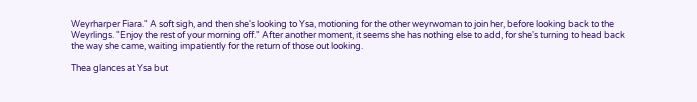Weyrharper Fiara." A soft sigh, and then she's looking to Ysa, motioning for the other weyrwoman to join her, before looking back to the Weyrlings. "Enjoy the rest of your morning off." After another moment, it seems she has nothing else to add, for she's turning to head back the way she came, waiting impatiently for the return of those out looking.

Thea glances at Ysa but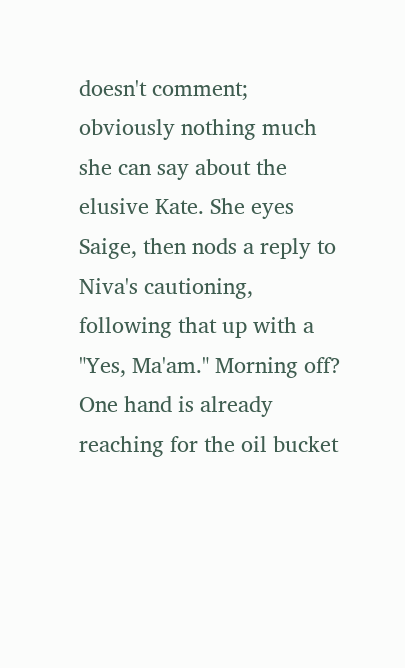doesn't comment; obviously nothing much she can say about the elusive Kate. She eyes Saige, then nods a reply to Niva's cautioning, following that up with a "Yes, Ma'am." Morning off? One hand is already reaching for the oil bucket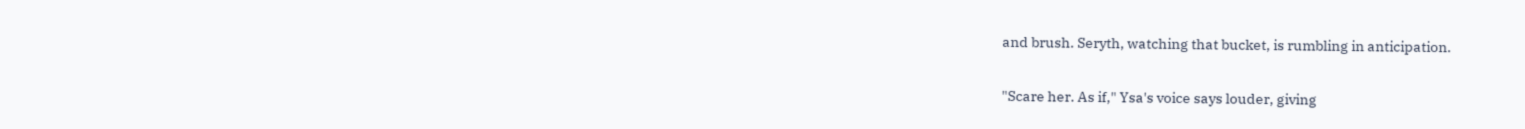and brush. Seryth, watching that bucket, is rumbling in anticipation.

"Scare her. As if," Ysa's voice says louder, giving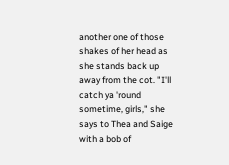another one of those shakes of her head as she stands back up away from the cot. "I'll catch ya 'round sometime, girls," she says to Thea and Saige with a bob of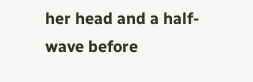her head and a half-wave before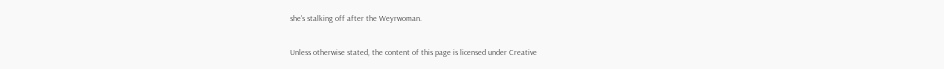she's stalking off after the Weyrwoman.

Unless otherwise stated, the content of this page is licensed under Creative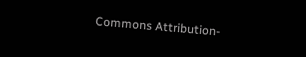Commons Attribution-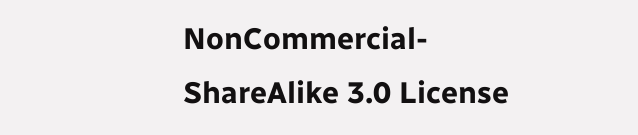NonCommercial-ShareAlike 3.0 License